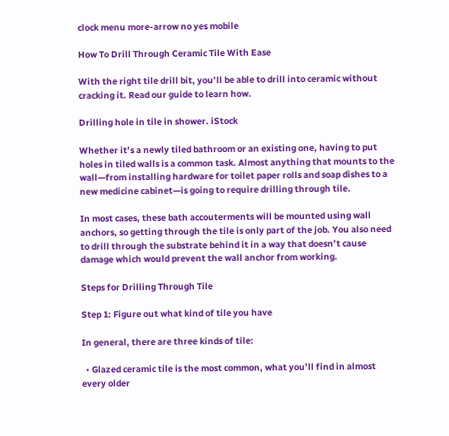clock menu more-arrow no yes mobile

How To Drill Through Ceramic Tile With Ease

With the right tile drill bit, you’ll be able to drill into ceramic without cracking it. Read our guide to learn how.

Drilling hole in tile in shower. iStock

Whether it’s a newly tiled bathroom or an existing one, having to put holes in tiled walls is a common task. Almost anything that mounts to the wall—from installing hardware for toilet paper rolls and soap dishes to a new medicine cabinet—is going to require drilling through tile.

In most cases, these bath accouterments will be mounted using wall anchors, so getting through the tile is only part of the job. You also need to drill through the substrate behind it in a way that doesn’t cause damage which would prevent the wall anchor from working.

Steps for Drilling Through Tile

Step 1: Figure out what kind of tile you have

In general, there are three kinds of tile:

  • Glazed ceramic tile is the most common, what you’ll find in almost every older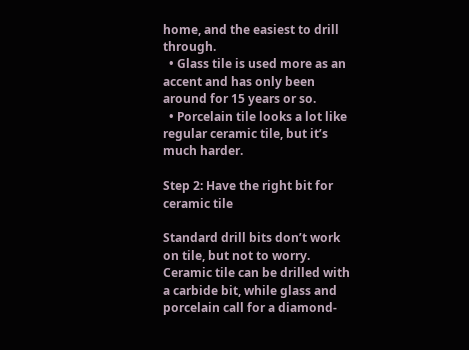home, and the easiest to drill through.
  • Glass tile is used more as an accent and has only been around for 15 years or so.
  • Porcelain tile looks a lot like regular ceramic tile, but it’s much harder.

Step 2: Have the right bit for ceramic tile

Standard drill bits don’t work on tile, but not to worry. Ceramic tile can be drilled with a carbide bit, while glass and porcelain call for a diamond-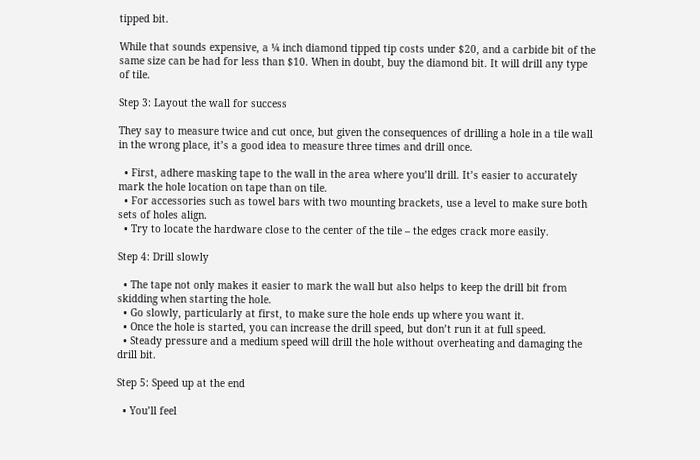tipped bit.

While that sounds expensive, a ¼ inch diamond tipped tip costs under $20, and a carbide bit of the same size can be had for less than $10. When in doubt, buy the diamond bit. It will drill any type of tile.

Step 3: Layout the wall for success

They say to measure twice and cut once, but given the consequences of drilling a hole in a tile wall in the wrong place, it’s a good idea to measure three times and drill once.

  • First, adhere masking tape to the wall in the area where you’ll drill. It’s easier to accurately mark the hole location on tape than on tile.
  • For accessories such as towel bars with two mounting brackets, use a level to make sure both sets of holes align.
  • Try to locate the hardware close to the center of the tile – the edges crack more easily.

Step 4: Drill slowly

  • The tape not only makes it easier to mark the wall but also helps to keep the drill bit from skidding when starting the hole.
  • Go slowly, particularly at first, to make sure the hole ends up where you want it.
  • Once the hole is started, you can increase the drill speed, but don’t run it at full speed.
  • Steady pressure and a medium speed will drill the hole without overheating and damaging the drill bit.

Step 5: Speed up at the end

  • You’ll feel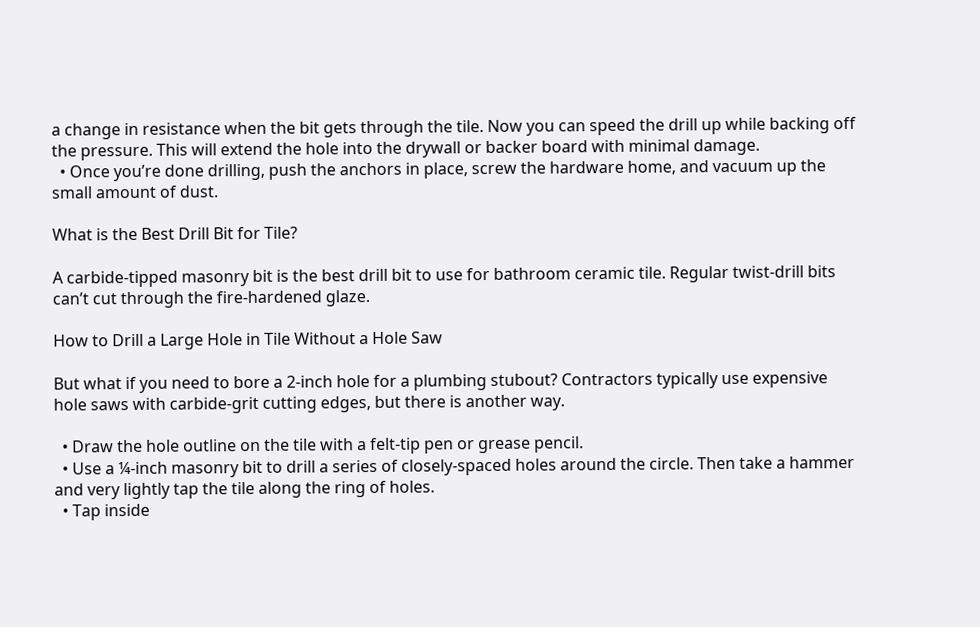a change in resistance when the bit gets through the tile. Now you can speed the drill up while backing off the pressure. This will extend the hole into the drywall or backer board with minimal damage.
  • Once you’re done drilling, push the anchors in place, screw the hardware home, and vacuum up the small amount of dust.

What is the Best Drill Bit for Tile?

A carbide-tipped masonry bit is the best drill bit to use for bathroom ceramic tile. Regular twist-drill bits can’t cut through the fire-hardened glaze.

How to Drill a Large Hole in Tile Without a Hole Saw

But what if you need to bore a 2-inch hole for a plumbing stubout? Contractors typically use expensive hole saws with carbide-grit cutting edges, but there is another way.

  • Draw the hole outline on the tile with a felt-tip pen or grease pencil.
  • Use a ¼-inch masonry bit to drill a series of closely-spaced holes around the circle. Then take a hammer and very lightly tap the tile along the ring of holes.
  • Tap inside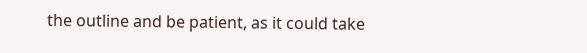the outline and be patient, as it could take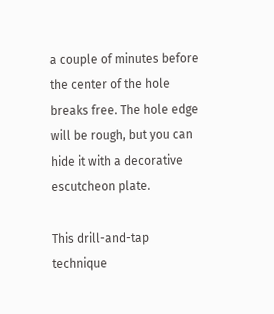a couple of minutes before the center of the hole breaks free. The hole edge will be rough, but you can hide it with a decorative escutcheon plate.

This drill-and-tap technique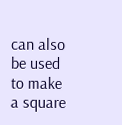can also be used to make a square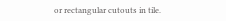or rectangular cutouts in tile.